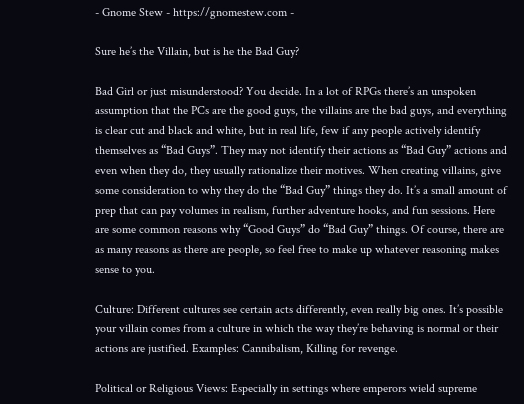- Gnome Stew - https://gnomestew.com -

Sure he’s the Villain, but is he the Bad Guy?

Bad Girl or just misunderstood? You decide. In a lot of RPGs there’s an unspoken assumption that the PCs are the good guys, the villains are the bad guys, and everything is clear cut and black and white, but in real life, few if any people actively identify themselves as “Bad Guys”. They may not identify their actions as “Bad Guy” actions and even when they do, they usually rationalize their motives. When creating villains, give some consideration to why they do the “Bad Guy” things they do. It’s a small amount of prep that can pay volumes in realism, further adventure hooks, and fun sessions. Here are some common reasons why “Good Guys” do “Bad Guy” things. Of course, there are as many reasons as there are people, so feel free to make up whatever reasoning makes sense to you.

Culture: Different cultures see certain acts differently, even really big ones. It’s possible your villain comes from a culture in which the way they’re behaving is normal or their actions are justified. Examples: Cannibalism, Killing for revenge.

Political or Religious Views: Especially in settings where emperors wield supreme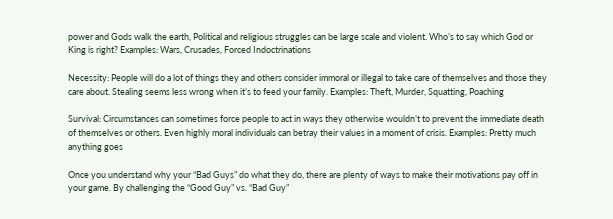power and Gods walk the earth, Political and religious struggles can be large scale and violent. Who’s to say which God or King is right? Examples: Wars, Crusades, Forced Indoctrinations

Necessity: People will do a lot of things they and others consider immoral or illegal to take care of themselves and those they care about. Stealing seems less wrong when it’s to feed your family. Examples: Theft, Murder, Squatting, Poaching

Survival: Circumstances can sometimes force people to act in ways they otherwise wouldn’t to prevent the immediate death of themselves or others. Even highly moral individuals can betray their values in a moment of crisis. Examples: Pretty much anything goes

Once you understand why your “Bad Guys” do what they do, there are plenty of ways to make their motivations pay off in your game. By challenging the “Good Guy” vs. “Bad Guy”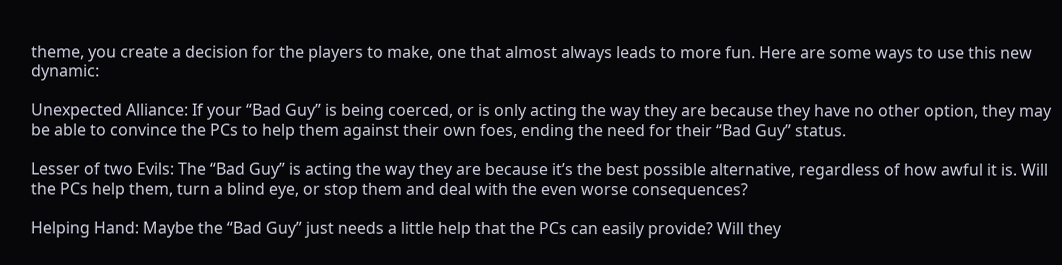theme, you create a decision for the players to make, one that almost always leads to more fun. Here are some ways to use this new dynamic:

Unexpected Alliance: If your “Bad Guy” is being coerced, or is only acting the way they are because they have no other option, they may be able to convince the PCs to help them against their own foes, ending the need for their “Bad Guy” status.

Lesser of two Evils: The “Bad Guy” is acting the way they are because it’s the best possible alternative, regardless of how awful it is. Will the PCs help them, turn a blind eye, or stop them and deal with the even worse consequences?

Helping Hand: Maybe the “Bad Guy” just needs a little help that the PCs can easily provide? Will they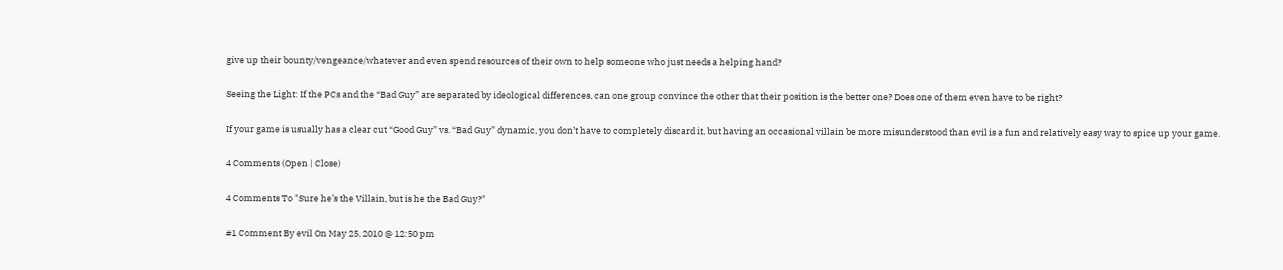give up their bounty/vengeance/whatever and even spend resources of their own to help someone who just needs a helping hand?

Seeing the Light: If the PCs and the “Bad Guy” are separated by ideological differences, can one group convince the other that their position is the better one? Does one of them even have to be right?

If your game is usually has a clear cut “Good Guy” vs. “Bad Guy” dynamic, you don’t have to completely discard it, but having an occasional villain be more misunderstood than evil is a fun and relatively easy way to spice up your game.

4 Comments (Open | Close)

4 Comments To "Sure he’s the Villain, but is he the Bad Guy?"

#1 Comment By evil On May 25, 2010 @ 12:50 pm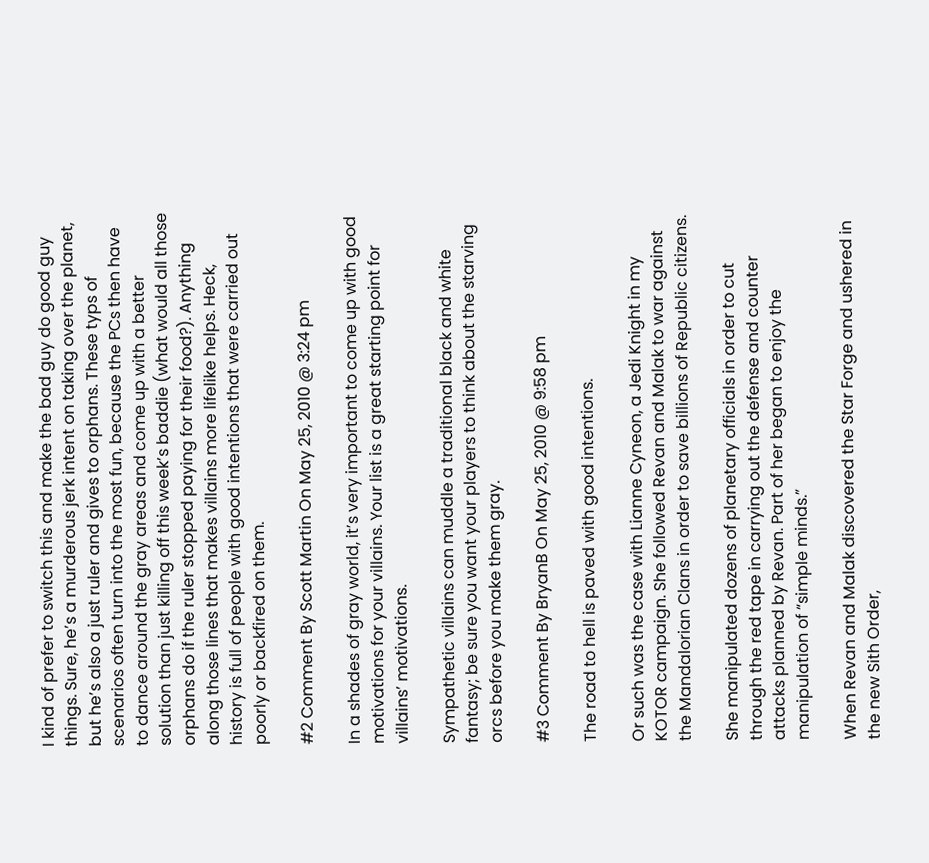I kind of prefer to switch this and make the bad guy do good guy things. Sure, he’s a murderous jerk intent on taking over the planet, but he’s also a just ruler and gives to orphans. These typs of scenarios often turn into the most fun, because the PCs then have to dance around the gray areas and come up with a better solution than just killing off this week’s baddie (what would all those orphans do if the ruler stopped paying for their food?). Anything along those lines that makes villains more lifelike helps. Heck, history is full of people with good intentions that were carried out poorly or backfired on them.

#2 Comment By Scott Martin On May 25, 2010 @ 3:24 pm

In a shades of gray world, it’s very important to come up with good motivations for your villains. Your list is a great starting point for villains’ motivations.

Sympathetic villains can muddle a traditional black and white fantasy; be sure you want your players to think about the starving orcs before you make them gray.

#3 Comment By BryanB On May 25, 2010 @ 9:58 pm

The road to hell is paved with good intentions.

Or such was the case with Lianne Cyneon, a Jedi Knight in my KOTOR campaign. She followed Revan and Malak to war against the Mandalorian Clans in order to save billions of Republic citizens.

She manipulated dozens of planetary officials in order to cut through the red tape in carrying out the defense and counter attacks planned by Revan. Part of her began to enjoy the manipulation of “simple minds.”

When Revan and Malak discovered the Star Forge and ushered in the new Sith Order,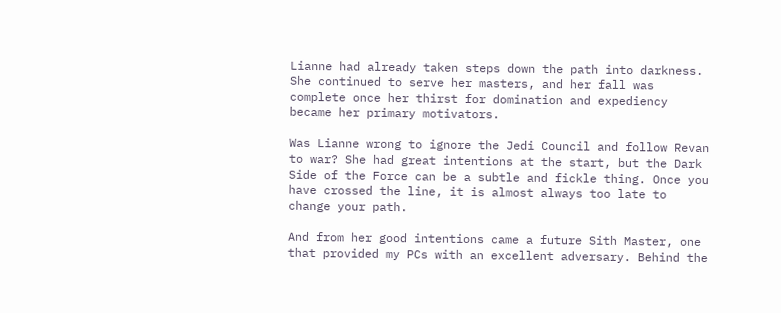Lianne had already taken steps down the path into darkness. She continued to serve her masters, and her fall was complete once her thirst for domination and expediency became her primary motivators.

Was Lianne wrong to ignore the Jedi Council and follow Revan to war? She had great intentions at the start, but the Dark Side of the Force can be a subtle and fickle thing. Once you have crossed the line, it is almost always too late to change your path.

And from her good intentions came a future Sith Master, one that provided my PCs with an excellent adversary. Behind the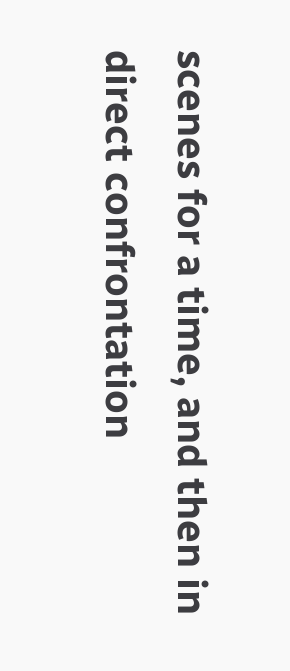scenes for a time, and then in direct confrontation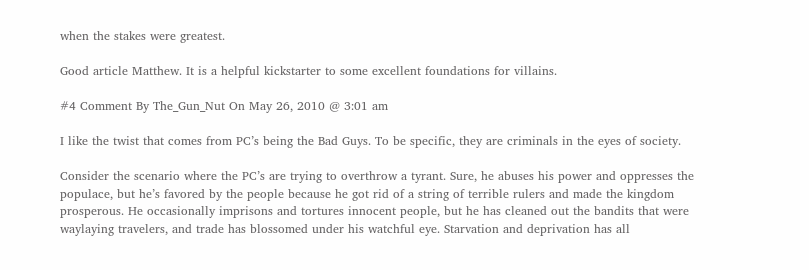when the stakes were greatest.

Good article Matthew. It is a helpful kickstarter to some excellent foundations for villains.

#4 Comment By The_Gun_Nut On May 26, 2010 @ 3:01 am

I like the twist that comes from PC’s being the Bad Guys. To be specific, they are criminals in the eyes of society.

Consider the scenario where the PC’s are trying to overthrow a tyrant. Sure, he abuses his power and oppresses the populace, but he’s favored by the people because he got rid of a string of terrible rulers and made the kingdom prosperous. He occasionally imprisons and tortures innocent people, but he has cleaned out the bandits that were waylaying travelers, and trade has blossomed under his watchful eye. Starvation and deprivation has all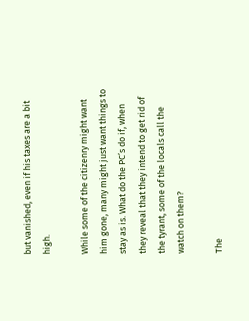but vanished, even if his taxes are a bit high.

While some of the citizenry might want him gone, many might just want things to stay as is. What do the PC’s do if, when they reveal that they intend to get rid of the tyrant, some of the locals call the watch on them?

The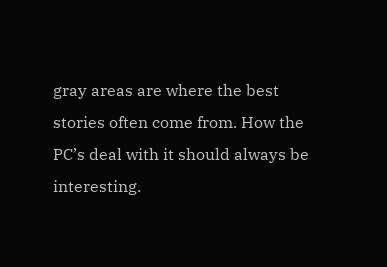gray areas are where the best stories often come from. How the PC’s deal with it should always be interesting.